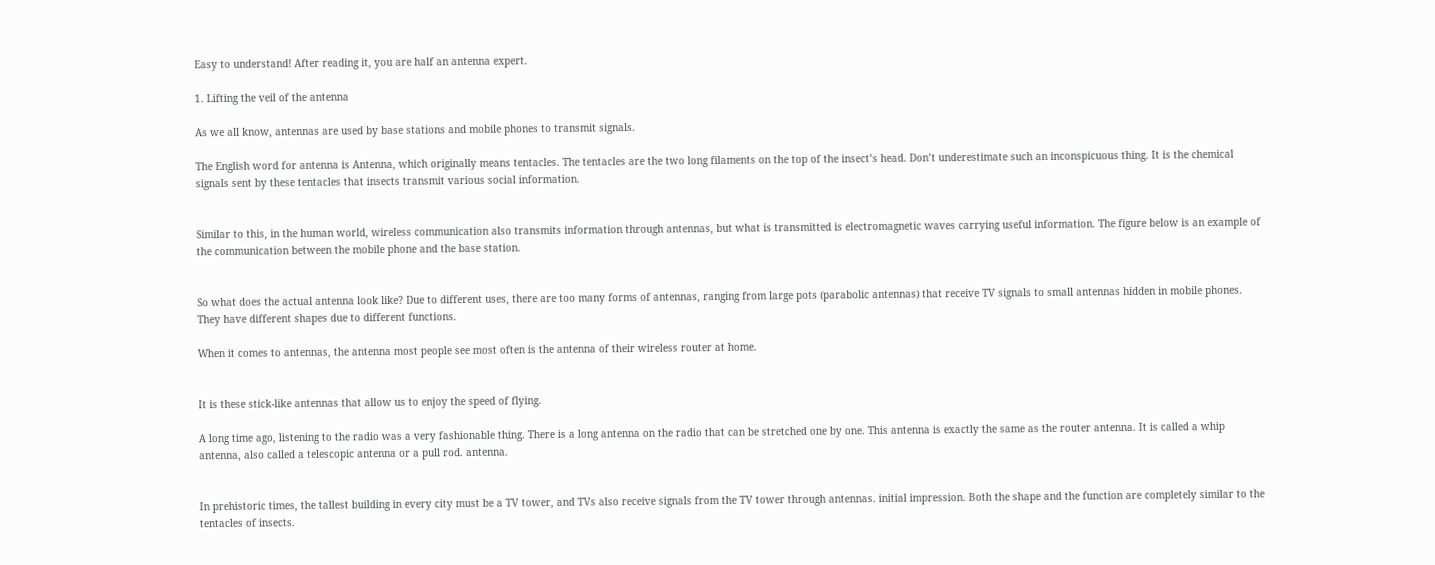Easy to understand! After reading it, you are half an antenna expert.

1. Lifting the veil of the antenna

As we all know, antennas are used by base stations and mobile phones to transmit signals.

The English word for antenna is Antenna, which originally means tentacles. The tentacles are the two long filaments on the top of the insect’s head. Don’t underestimate such an inconspicuous thing. It is the chemical signals sent by these tentacles that insects transmit various social information.


Similar to this, in the human world, wireless communication also transmits information through antennas, but what is transmitted is electromagnetic waves carrying useful information. The figure below is an example of the communication between the mobile phone and the base station.


So what does the actual antenna look like? Due to different uses, there are too many forms of antennas, ranging from large pots (parabolic antennas) that receive TV signals to small antennas hidden in mobile phones. They have different shapes due to different functions.

When it comes to antennas, the antenna most people see most often is the antenna of their wireless router at home.


It is these stick-like antennas that allow us to enjoy the speed of flying.

A long time ago, listening to the radio was a very fashionable thing. There is a long antenna on the radio that can be stretched one by one. This antenna is exactly the same as the router antenna. It is called a whip antenna, also called a telescopic antenna or a pull rod. antenna.


In prehistoric times, the tallest building in every city must be a TV tower, and TVs also receive signals from the TV tower through antennas. initial impression. Both the shape and the function are completely similar to the tentacles of insects.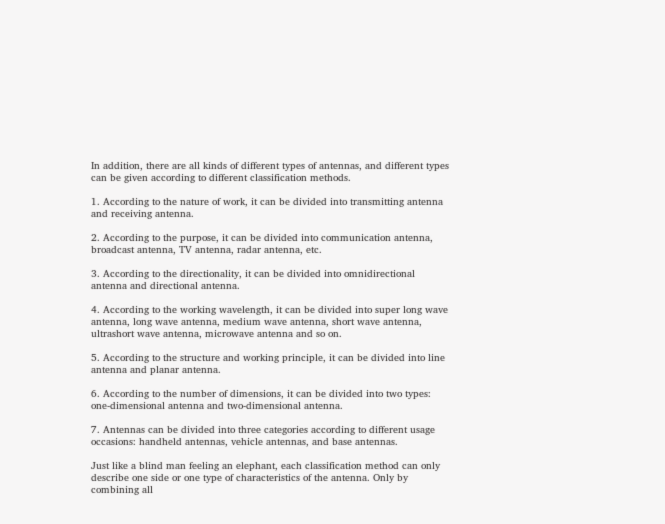In addition, there are all kinds of different types of antennas, and different types can be given according to different classification methods.

1. According to the nature of work, it can be divided into transmitting antenna and receiving antenna.

2. According to the purpose, it can be divided into communication antenna, broadcast antenna, TV antenna, radar antenna, etc.

3. According to the directionality, it can be divided into omnidirectional antenna and directional antenna.

4. According to the working wavelength, it can be divided into super long wave antenna, long wave antenna, medium wave antenna, short wave antenna, ultrashort wave antenna, microwave antenna and so on.

5. According to the structure and working principle, it can be divided into line antenna and planar antenna.

6. According to the number of dimensions, it can be divided into two types: one-dimensional antenna and two-dimensional antenna.

7. Antennas can be divided into three categories according to different usage occasions: handheld antennas, vehicle antennas, and base antennas.

Just like a blind man feeling an elephant, each classification method can only describe one side or one type of characteristics of the antenna. Only by combining all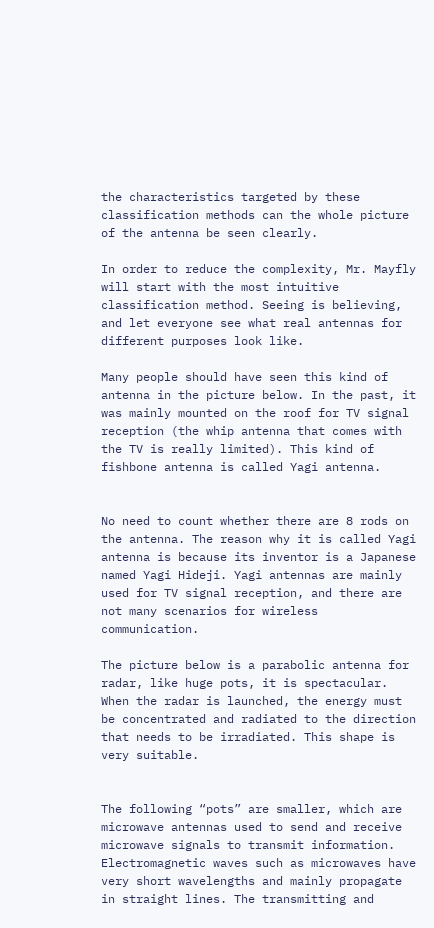the characteristics targeted by these classification methods can the whole picture of the antenna be seen clearly.

In order to reduce the complexity, Mr. Mayfly will start with the most intuitive classification method. Seeing is believing, and let everyone see what real antennas for different purposes look like.

Many people should have seen this kind of antenna in the picture below. In the past, it was mainly mounted on the roof for TV signal reception (the whip antenna that comes with the TV is really limited). This kind of fishbone antenna is called Yagi antenna.


No need to count whether there are 8 rods on the antenna. The reason why it is called Yagi antenna is because its inventor is a Japanese named Yagi Hideji. Yagi antennas are mainly used for TV signal reception, and there are not many scenarios for wireless communication.

The picture below is a parabolic antenna for radar, like huge pots, it is spectacular. When the radar is launched, the energy must be concentrated and radiated to the direction that needs to be irradiated. This shape is very suitable.


The following “pots” are smaller, which are microwave antennas used to send and receive microwave signals to transmit information. Electromagnetic waves such as microwaves have very short wavelengths and mainly propagate in straight lines. The transmitting and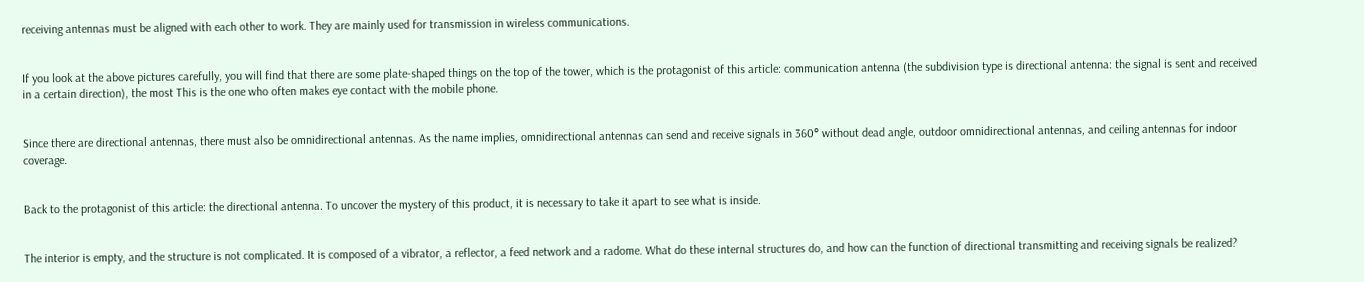receiving antennas must be aligned with each other to work. They are mainly used for transmission in wireless communications.


If you look at the above pictures carefully, you will find that there are some plate-shaped things on the top of the tower, which is the protagonist of this article: communication antenna (the subdivision type is directional antenna: the signal is sent and received in a certain direction), the most This is the one who often makes eye contact with the mobile phone.


Since there are directional antennas, there must also be omnidirectional antennas. As the name implies, omnidirectional antennas can send and receive signals in 360° without dead angle, outdoor omnidirectional antennas, and ceiling antennas for indoor coverage.


Back to the protagonist of this article: the directional antenna. To uncover the mystery of this product, it is necessary to take it apart to see what is inside.


The interior is empty, and the structure is not complicated. It is composed of a vibrator, a reflector, a feed network and a radome. What do these internal structures do, and how can the function of directional transmitting and receiving signals be realized?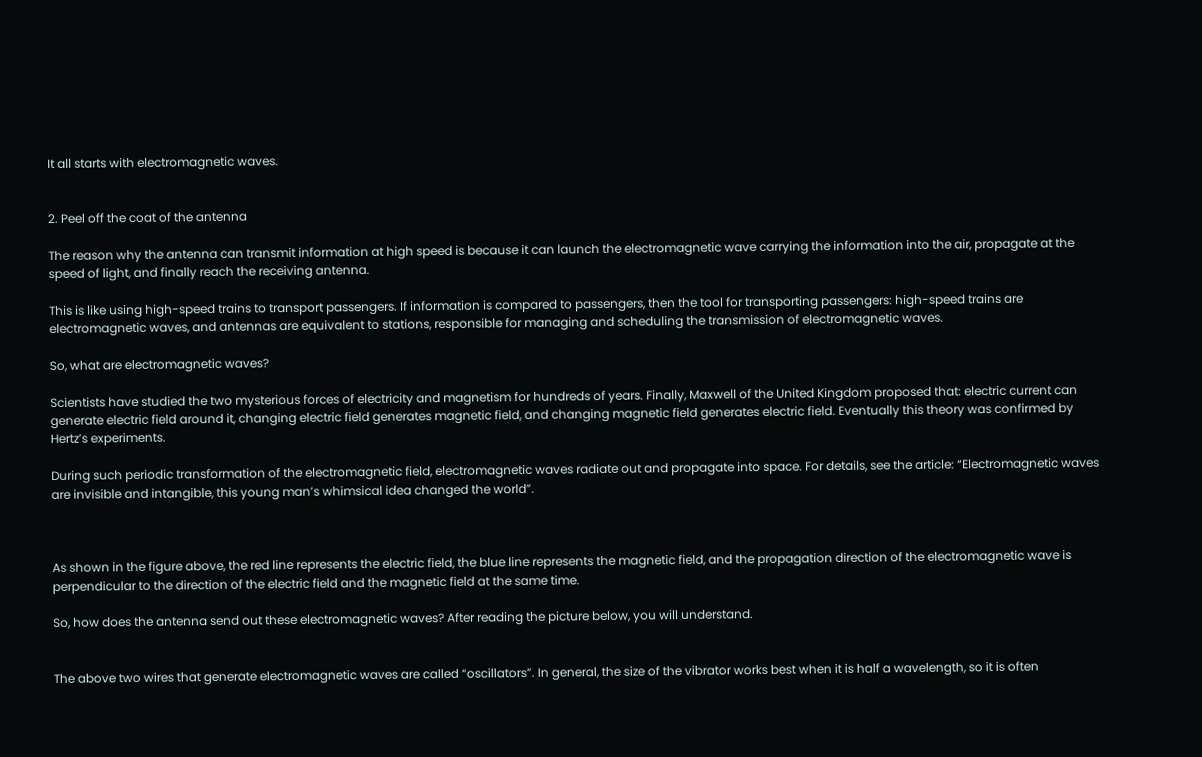It all starts with electromagnetic waves.


2. Peel off the coat of the antenna

The reason why the antenna can transmit information at high speed is because it can launch the electromagnetic wave carrying the information into the air, propagate at the speed of light, and finally reach the receiving antenna.

This is like using high-speed trains to transport passengers. If information is compared to passengers, then the tool for transporting passengers: high-speed trains are electromagnetic waves, and antennas are equivalent to stations, responsible for managing and scheduling the transmission of electromagnetic waves.

So, what are electromagnetic waves?

Scientists have studied the two mysterious forces of electricity and magnetism for hundreds of years. Finally, Maxwell of the United Kingdom proposed that: electric current can generate electric field around it, changing electric field generates magnetic field, and changing magnetic field generates electric field. Eventually this theory was confirmed by Hertz’s experiments.

During such periodic transformation of the electromagnetic field, electromagnetic waves radiate out and propagate into space. For details, see the article: “Electromagnetic waves are invisible and intangible, this young man’s whimsical idea changed the world”.



As shown in the figure above, the red line represents the electric field, the blue line represents the magnetic field, and the propagation direction of the electromagnetic wave is perpendicular to the direction of the electric field and the magnetic field at the same time.

So, how does the antenna send out these electromagnetic waves? After reading the picture below, you will understand.


The above two wires that generate electromagnetic waves are called “oscillators”. In general, the size of the vibrator works best when it is half a wavelength, so it is often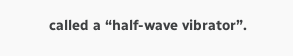called a “half-wave vibrator”.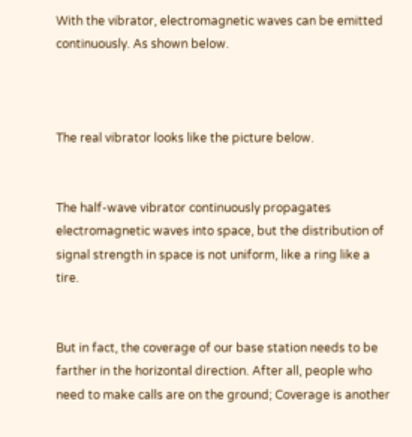With the vibrator, electromagnetic waves can be emitted continuously. As shown below.



The real vibrator looks like the picture below.


The half-wave vibrator continuously propagates electromagnetic waves into space, but the distribution of signal strength in space is not uniform, like a ring like a tire.


But in fact, the coverage of our base station needs to be farther in the horizontal direction. After all, people who need to make calls are on the ground; Coverage is another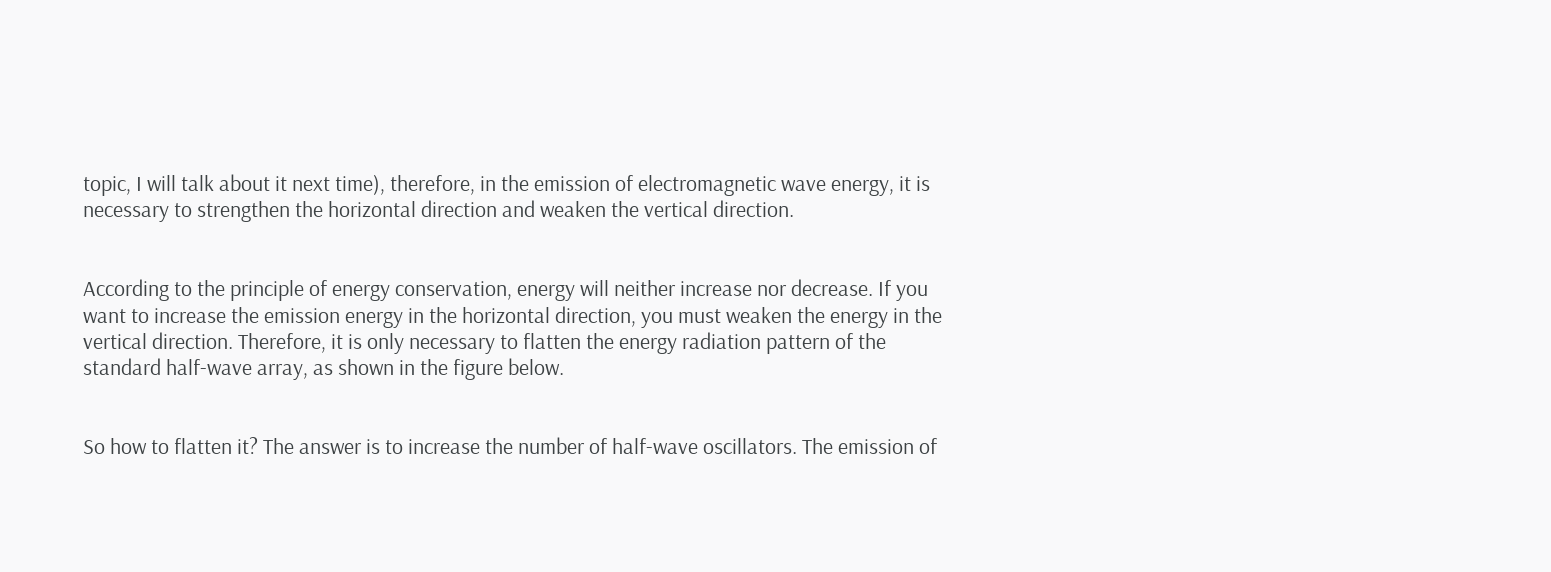topic, I will talk about it next time), therefore, in the emission of electromagnetic wave energy, it is necessary to strengthen the horizontal direction and weaken the vertical direction.


According to the principle of energy conservation, energy will neither increase nor decrease. If you want to increase the emission energy in the horizontal direction, you must weaken the energy in the vertical direction. Therefore, it is only necessary to flatten the energy radiation pattern of the standard half-wave array, as shown in the figure below.


So how to flatten it? The answer is to increase the number of half-wave oscillators. The emission of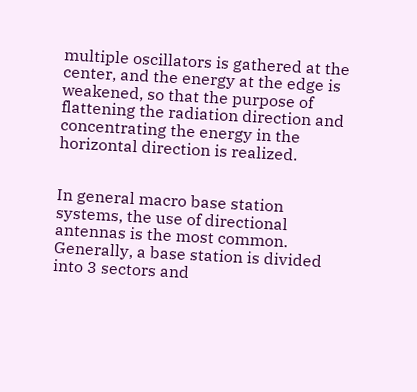multiple oscillators is gathered at the center, and the energy at the edge is weakened, so that the purpose of flattening the radiation direction and concentrating the energy in the horizontal direction is realized.


In general macro base station systems, the use of directional antennas is the most common. Generally, a base station is divided into 3 sectors and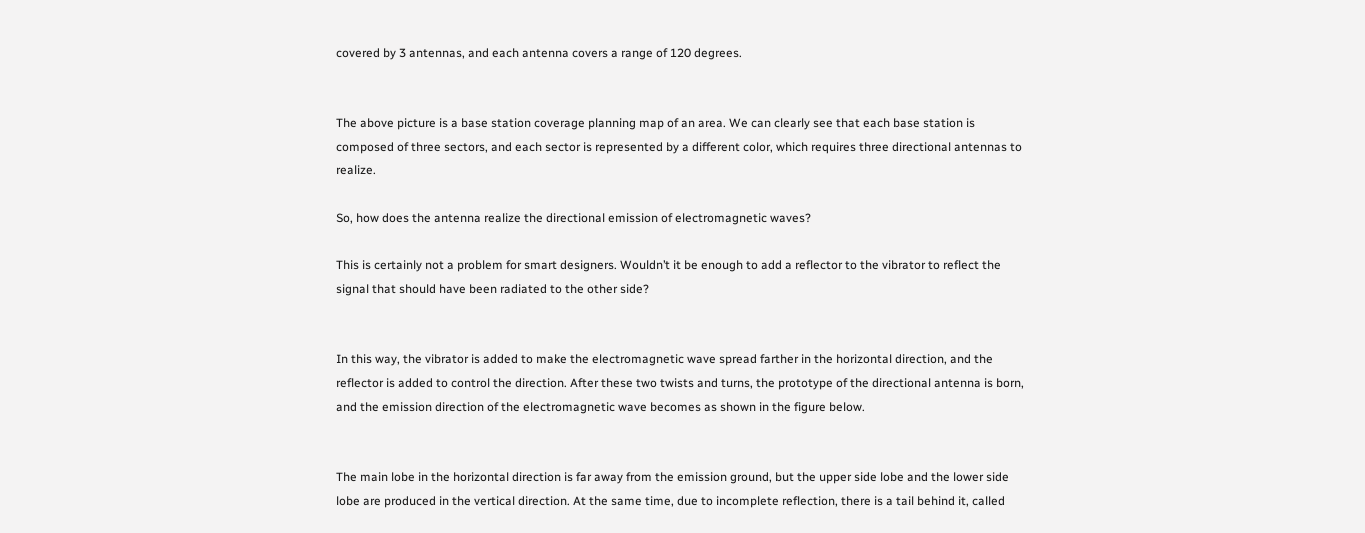covered by 3 antennas, and each antenna covers a range of 120 degrees.


The above picture is a base station coverage planning map of an area. We can clearly see that each base station is composed of three sectors, and each sector is represented by a different color, which requires three directional antennas to realize.

So, how does the antenna realize the directional emission of electromagnetic waves?

This is certainly not a problem for smart designers. Wouldn’t it be enough to add a reflector to the vibrator to reflect the signal that should have been radiated to the other side?


In this way, the vibrator is added to make the electromagnetic wave spread farther in the horizontal direction, and the reflector is added to control the direction. After these two twists and turns, the prototype of the directional antenna is born, and the emission direction of the electromagnetic wave becomes as shown in the figure below.


The main lobe in the horizontal direction is far away from the emission ground, but the upper side lobe and the lower side lobe are produced in the vertical direction. At the same time, due to incomplete reflection, there is a tail behind it, called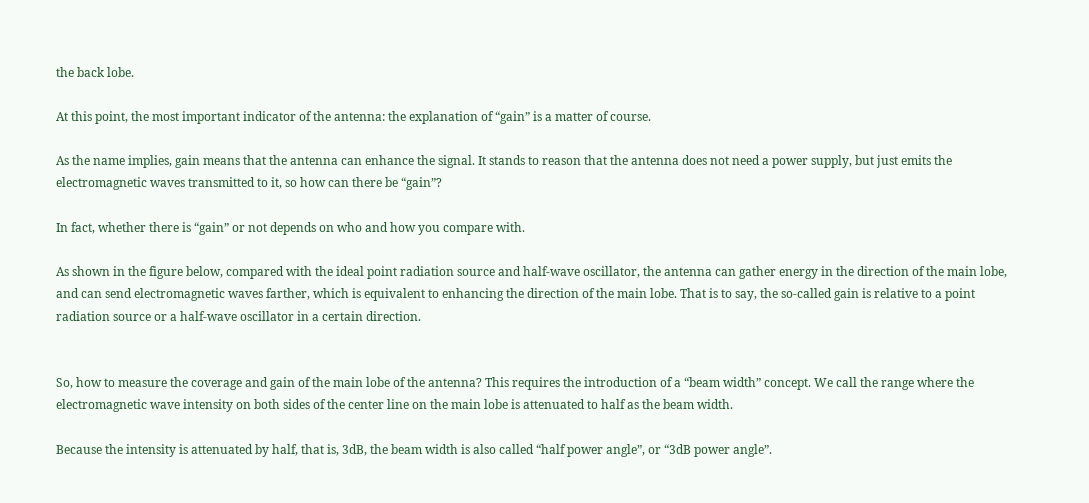the back lobe.

At this point, the most important indicator of the antenna: the explanation of “gain” is a matter of course.

As the name implies, gain means that the antenna can enhance the signal. It stands to reason that the antenna does not need a power supply, but just emits the electromagnetic waves transmitted to it, so how can there be “gain”?

In fact, whether there is “gain” or not depends on who and how you compare with.

As shown in the figure below, compared with the ideal point radiation source and half-wave oscillator, the antenna can gather energy in the direction of the main lobe, and can send electromagnetic waves farther, which is equivalent to enhancing the direction of the main lobe. That is to say, the so-called gain is relative to a point radiation source or a half-wave oscillator in a certain direction.


So, how to measure the coverage and gain of the main lobe of the antenna? This requires the introduction of a “beam width” concept. We call the range where the electromagnetic wave intensity on both sides of the center line on the main lobe is attenuated to half as the beam width.

Because the intensity is attenuated by half, that is, 3dB, the beam width is also called “half power angle”, or “3dB power angle”.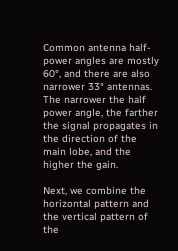Common antenna half-power angles are mostly 60°, and there are also narrower 33° antennas. The narrower the half power angle, the farther the signal propagates in the direction of the main lobe, and the higher the gain.

Next, we combine the horizontal pattern and the vertical pattern of the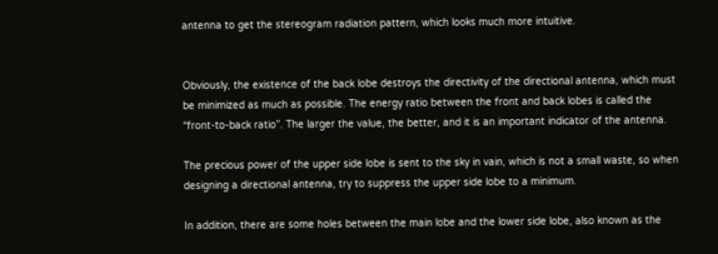antenna to get the stereogram radiation pattern, which looks much more intuitive.


Obviously, the existence of the back lobe destroys the directivity of the directional antenna, which must be minimized as much as possible. The energy ratio between the front and back lobes is called the “front-to-back ratio”. The larger the value, the better, and it is an important indicator of the antenna.

The precious power of the upper side lobe is sent to the sky in vain, which is not a small waste, so when designing a directional antenna, try to suppress the upper side lobe to a minimum.

In addition, there are some holes between the main lobe and the lower side lobe, also known as the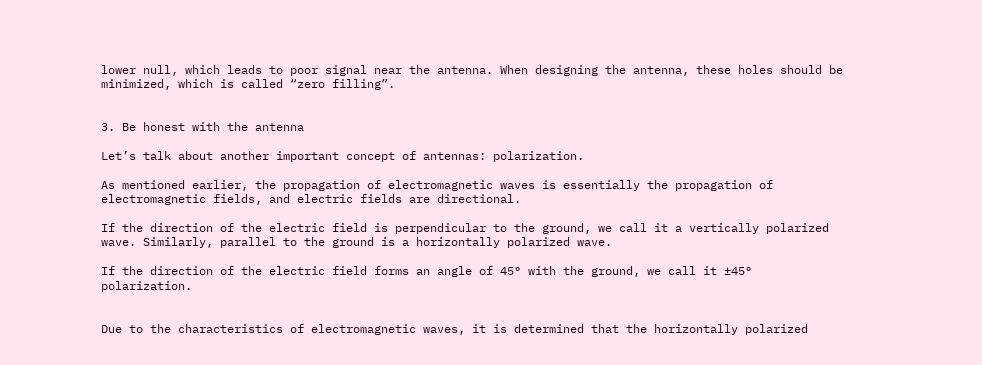lower null, which leads to poor signal near the antenna. When designing the antenna, these holes should be minimized, which is called “zero filling”.


3. Be honest with the antenna

Let’s talk about another important concept of antennas: polarization.

As mentioned earlier, the propagation of electromagnetic waves is essentially the propagation of electromagnetic fields, and electric fields are directional.

If the direction of the electric field is perpendicular to the ground, we call it a vertically polarized wave. Similarly, parallel to the ground is a horizontally polarized wave.

If the direction of the electric field forms an angle of 45° with the ground, we call it ±45° polarization.


Due to the characteristics of electromagnetic waves, it is determined that the horizontally polarized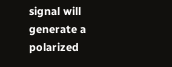signal will generate a polarized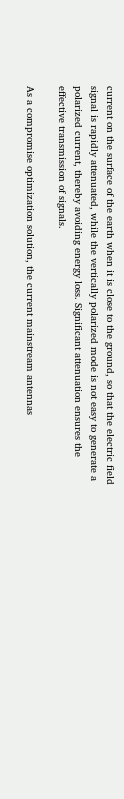current on the surface of the earth when it is close to the ground, so that the electric field signal is rapidly attenuated, while the vertically polarized mode is not easy to generate a polarized current, thereby avoiding energy loss. Significant attenuation ensures the effective transmission of signals.

As a compromise optimization solution, the current mainstream antennas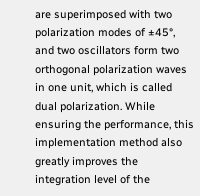are superimposed with two polarization modes of ±45°, and two oscillators form two orthogonal polarization waves in one unit, which is called dual polarization. While ensuring the performance, this implementation method also greatly improves the integration level of the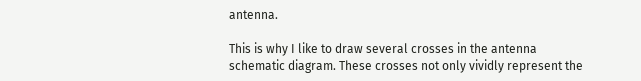antenna.

This is why I like to draw several crosses in the antenna schematic diagram. These crosses not only vividly represent the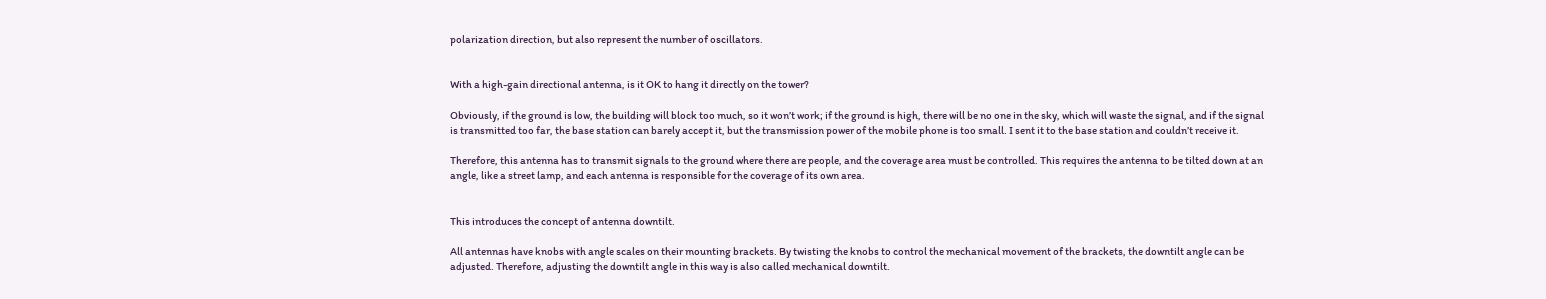polarization direction, but also represent the number of oscillators.


With a high-gain directional antenna, is it OK to hang it directly on the tower?

Obviously, if the ground is low, the building will block too much, so it won’t work; if the ground is high, there will be no one in the sky, which will waste the signal, and if the signal is transmitted too far, the base station can barely accept it, but the transmission power of the mobile phone is too small. I sent it to the base station and couldn’t receive it.

Therefore, this antenna has to transmit signals to the ground where there are people, and the coverage area must be controlled. This requires the antenna to be tilted down at an angle, like a street lamp, and each antenna is responsible for the coverage of its own area.


This introduces the concept of antenna downtilt.

All antennas have knobs with angle scales on their mounting brackets. By twisting the knobs to control the mechanical movement of the brackets, the downtilt angle can be adjusted. Therefore, adjusting the downtilt angle in this way is also called mechanical downtilt.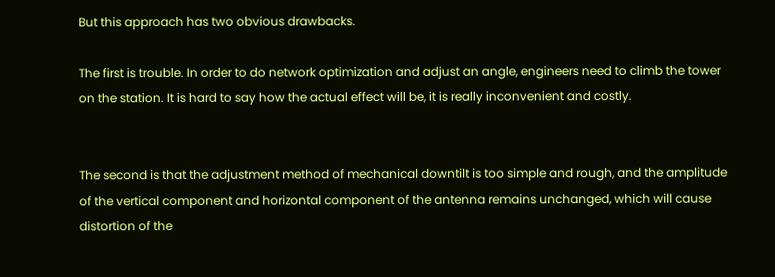But this approach has two obvious drawbacks.

The first is trouble. In order to do network optimization and adjust an angle, engineers need to climb the tower on the station. It is hard to say how the actual effect will be, it is really inconvenient and costly.


The second is that the adjustment method of mechanical downtilt is too simple and rough, and the amplitude of the vertical component and horizontal component of the antenna remains unchanged, which will cause distortion of the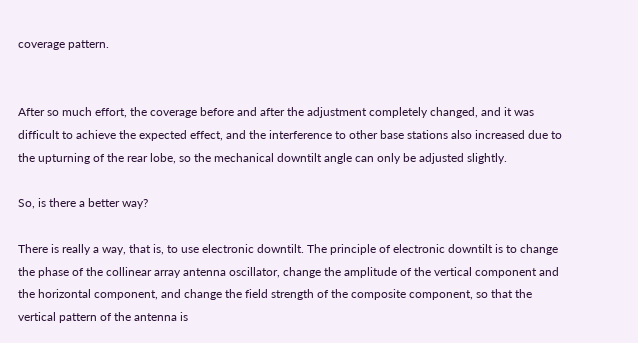coverage pattern.


After so much effort, the coverage before and after the adjustment completely changed, and it was difficult to achieve the expected effect, and the interference to other base stations also increased due to the upturning of the rear lobe, so the mechanical downtilt angle can only be adjusted slightly.

So, is there a better way?

There is really a way, that is, to use electronic downtilt. The principle of electronic downtilt is to change the phase of the collinear array antenna oscillator, change the amplitude of the vertical component and the horizontal component, and change the field strength of the composite component, so that the vertical pattern of the antenna is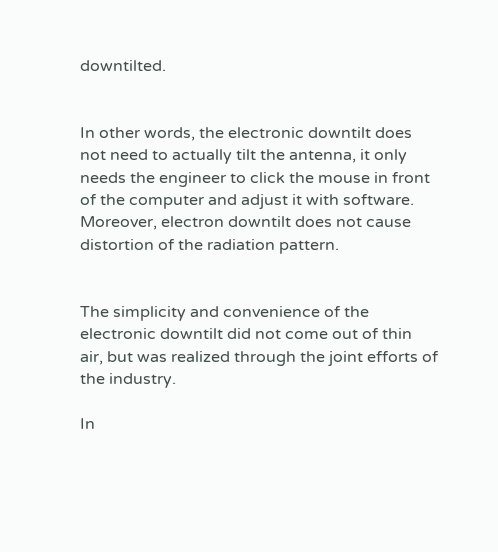downtilted.


In other words, the electronic downtilt does not need to actually tilt the antenna, it only needs the engineer to click the mouse in front of the computer and adjust it with software. Moreover, electron downtilt does not cause distortion of the radiation pattern.


The simplicity and convenience of the electronic downtilt did not come out of thin air, but was realized through the joint efforts of the industry.

In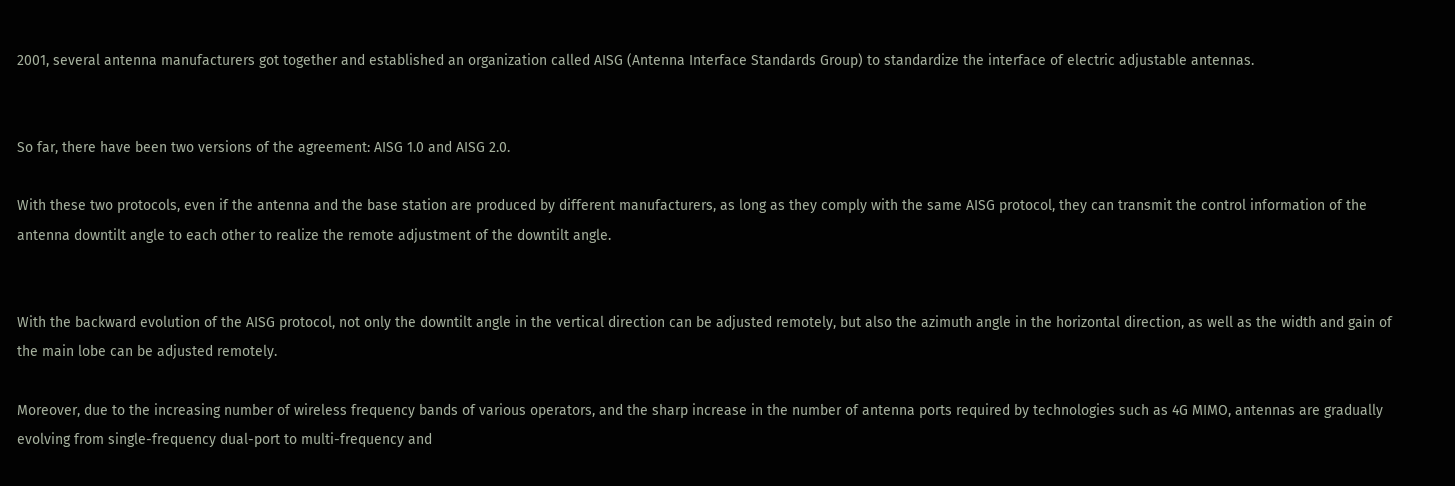2001, several antenna manufacturers got together and established an organization called AISG (Antenna Interface Standards Group) to standardize the interface of electric adjustable antennas.


So far, there have been two versions of the agreement: AISG 1.0 and AISG 2.0.

With these two protocols, even if the antenna and the base station are produced by different manufacturers, as long as they comply with the same AISG protocol, they can transmit the control information of the antenna downtilt angle to each other to realize the remote adjustment of the downtilt angle.


With the backward evolution of the AISG protocol, not only the downtilt angle in the vertical direction can be adjusted remotely, but also the azimuth angle in the horizontal direction, as well as the width and gain of the main lobe can be adjusted remotely.

Moreover, due to the increasing number of wireless frequency bands of various operators, and the sharp increase in the number of antenna ports required by technologies such as 4G MIMO, antennas are gradually evolving from single-frequency dual-port to multi-frequency and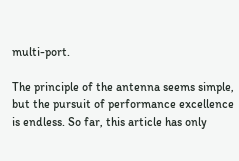multi-port.

The principle of the antenna seems simple, but the pursuit of performance excellence is endless. So far, this article has only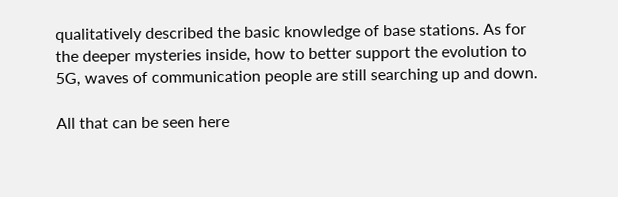qualitatively described the basic knowledge of base stations. As for the deeper mysteries inside, how to better support the evolution to 5G, waves of communication people are still searching up and down.

All that can be seen here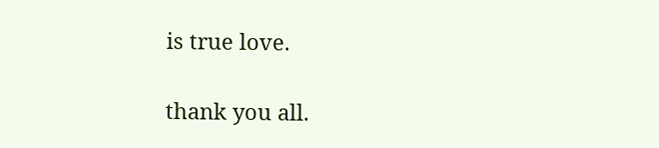is true love.

thank you all.